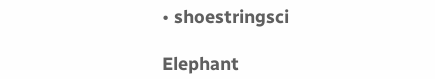• shoestringsci

Elephant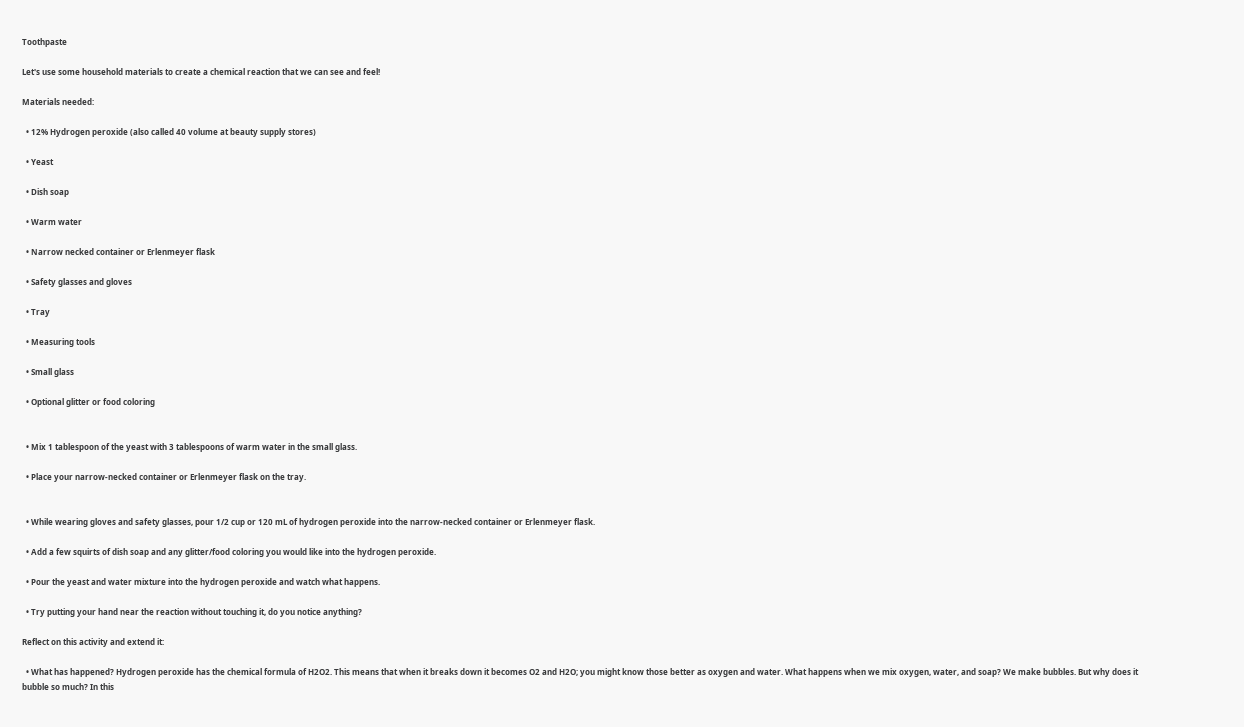Toothpaste

Let's use some household materials to create a chemical reaction that we can see and feel!

Materials needed:

  • 12% Hydrogen peroxide (also called 40 volume at beauty supply stores)

  • Yeast

  • Dish soap

  • Warm water

  • Narrow necked container or Erlenmeyer flask

  • Safety glasses and gloves

  • Tray

  • Measuring tools

  • Small glass

  • Optional glitter or food coloring


  • Mix 1 tablespoon of the yeast with 3 tablespoons of warm water in the small glass.

  • Place your narrow-necked container or Erlenmeyer flask on the tray.


  • While wearing gloves and safety glasses, pour 1/2 cup or 120 mL of hydrogen peroxide into the narrow-necked container or Erlenmeyer flask.

  • Add a few squirts of dish soap and any glitter/food coloring you would like into the hydrogen peroxide.

  • Pour the yeast and water mixture into the hydrogen peroxide and watch what happens.

  • Try putting your hand near the reaction without touching it, do you notice anything?

Reflect on this activity and extend it:

  • What has happened? Hydrogen peroxide has the chemical formula of H2O2. This means that when it breaks down it becomes O2 and H2O; you might know those better as oxygen and water. What happens when we mix oxygen, water, and soap? We make bubbles. But why does it bubble so much? In this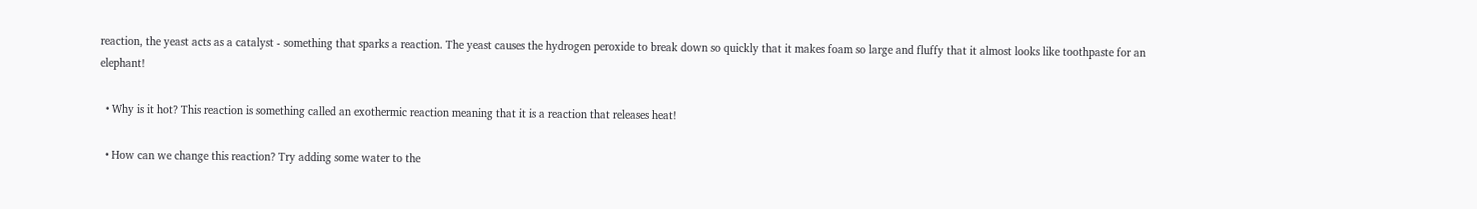reaction, the yeast acts as a catalyst - something that sparks a reaction. The yeast causes the hydrogen peroxide to break down so quickly that it makes foam so large and fluffy that it almost looks like toothpaste for an elephant!

  • Why is it hot? This reaction is something called an exothermic reaction meaning that it is a reaction that releases heat!

  • How can we change this reaction? Try adding some water to the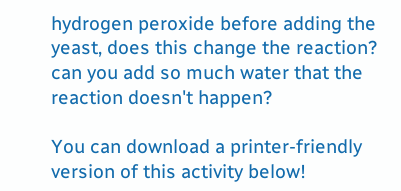hydrogen peroxide before adding the yeast, does this change the reaction? can you add so much water that the reaction doesn't happen?

You can download a printer-friendly version of this activity below!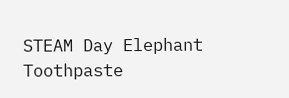STEAM Day Elephant Toothpaste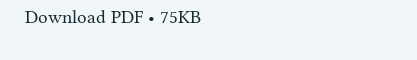Download PDF • 75KB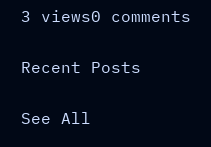3 views0 comments

Recent Posts

See All